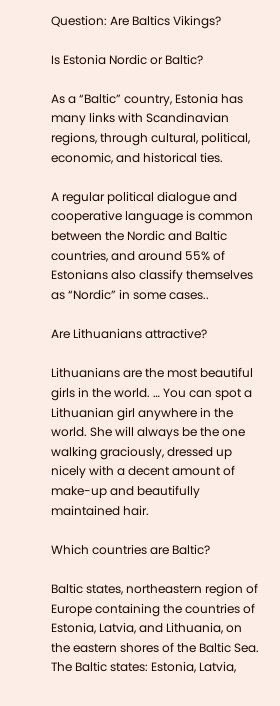Question: Are Baltics Vikings?

Is Estonia Nordic or Baltic?

As a “Baltic” country, Estonia has many links with Scandinavian regions, through cultural, political, economic, and historical ties.

A regular political dialogue and cooperative language is common between the Nordic and Baltic countries, and around 55% of Estonians also classify themselves as “Nordic” in some cases..

Are Lithuanians attractive?

Lithuanians are the most beautiful girls in the world. … You can spot a Lithuanian girl anywhere in the world. She will always be the one walking graciously, dressed up nicely with a decent amount of make-up and beautifully maintained hair.

Which countries are Baltic?

Baltic states, northeastern region of Europe containing the countries of Estonia, Latvia, and Lithuania, on the eastern shores of the Baltic Sea. The Baltic states: Estonia, Latvia,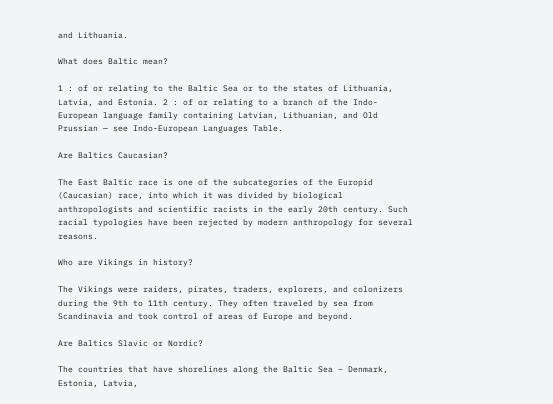and Lithuania.

What does Baltic mean?

1 : of or relating to the Baltic Sea or to the states of Lithuania, Latvia, and Estonia. 2 : of or relating to a branch of the Indo-European language family containing Latvian, Lithuanian, and Old Prussian — see Indo-European Languages Table.

Are Baltics Caucasian?

The East Baltic race is one of the subcategories of the Europid (Caucasian) race, into which it was divided by biological anthropologists and scientific racists in the early 20th century. Such racial typologies have been rejected by modern anthropology for several reasons.

Who are Vikings in history?

The Vikings were raiders, pirates, traders, explorers, and colonizers during the 9th to 11th century. They often traveled by sea from Scandinavia and took control of areas of Europe and beyond.

Are Baltics Slavic or Nordic?

The countries that have shorelines along the Baltic Sea – Denmark, Estonia, Latvia,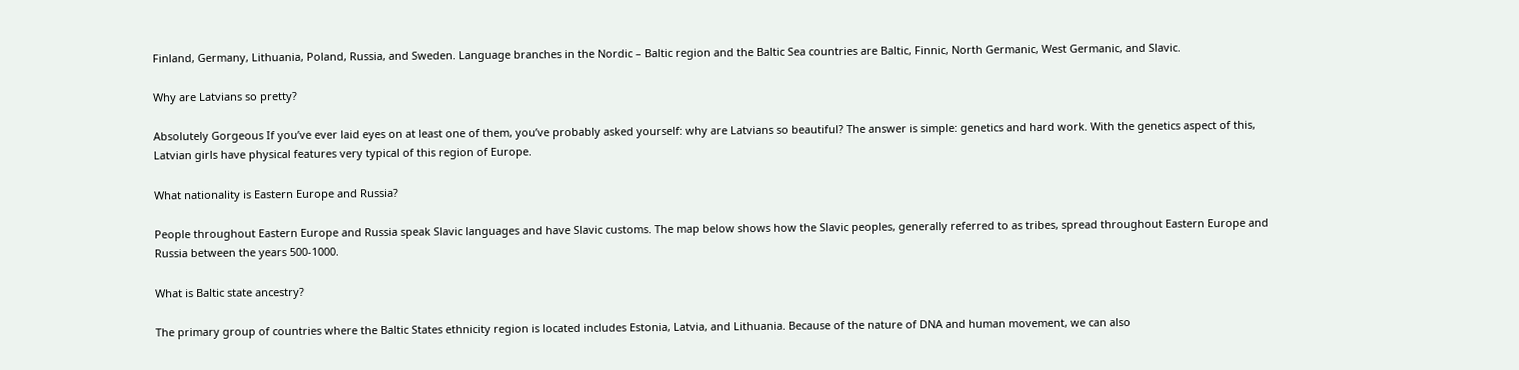Finland, Germany, Lithuania, Poland, Russia, and Sweden. Language branches in the Nordic – Baltic region and the Baltic Sea countries are Baltic, Finnic, North Germanic, West Germanic, and Slavic.

Why are Latvians so pretty?

Absolutely Gorgeous If you’ve ever laid eyes on at least one of them, you’ve probably asked yourself: why are Latvians so beautiful? The answer is simple: genetics and hard work. With the genetics aspect of this, Latvian girls have physical features very typical of this region of Europe.

What nationality is Eastern Europe and Russia?

People throughout Eastern Europe and Russia speak Slavic languages and have Slavic customs. The map below shows how the Slavic peoples, generally referred to as tribes, spread throughout Eastern Europe and Russia between the years 500-1000.

What is Baltic state ancestry?

The primary group of countries where the Baltic States ethnicity region is located includes Estonia, Latvia, and Lithuania. Because of the nature of DNA and human movement, we can also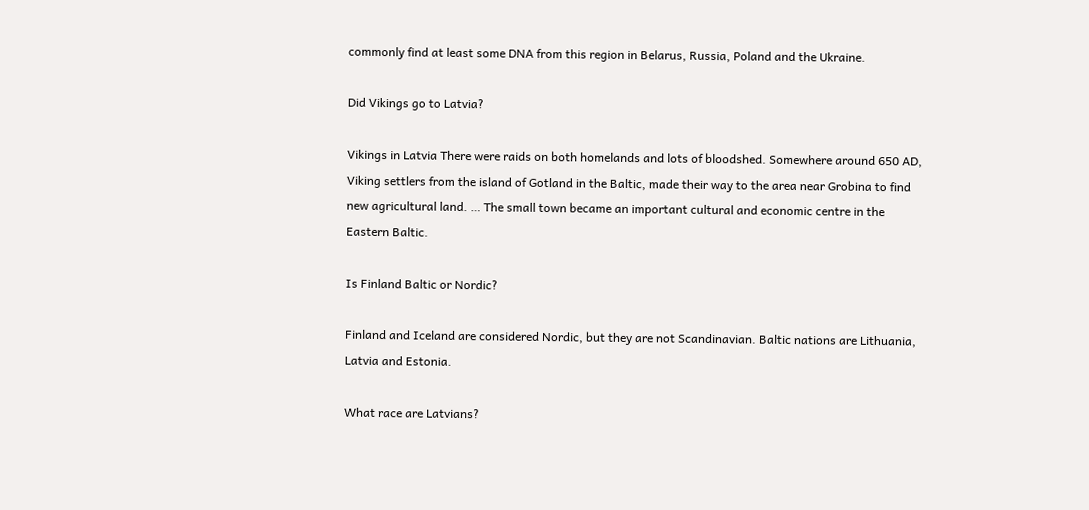commonly find at least some DNA from this region in Belarus, Russia, Poland and the Ukraine.

Did Vikings go to Latvia?

Vikings in Latvia There were raids on both homelands and lots of bloodshed. Somewhere around 650 AD, Viking settlers from the island of Gotland in the Baltic, made their way to the area near Grobina to find new agricultural land. … The small town became an important cultural and economic centre in the Eastern Baltic.

Is Finland Baltic or Nordic?

Finland and Iceland are considered Nordic, but they are not Scandinavian. Baltic nations are Lithuania, Latvia and Estonia.

What race are Latvians?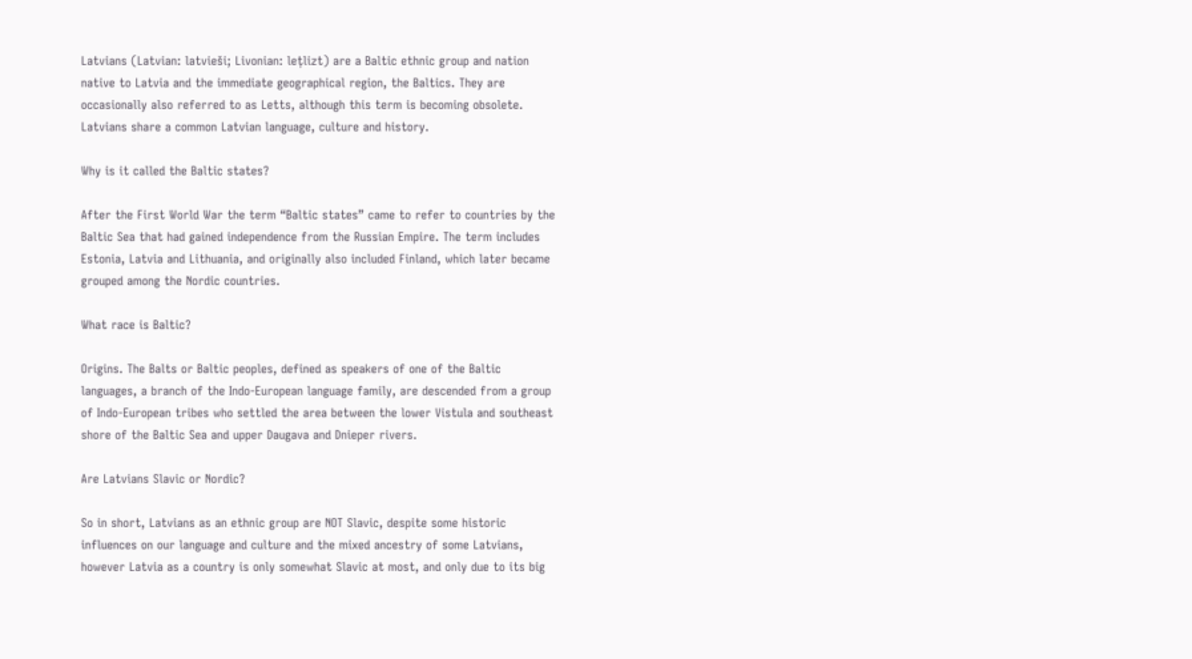Latvians (Latvian: latvieši; Livonian: lețlizt) are a Baltic ethnic group and nation native to Latvia and the immediate geographical region, the Baltics. They are occasionally also referred to as Letts, although this term is becoming obsolete. Latvians share a common Latvian language, culture and history.

Why is it called the Baltic states?

After the First World War the term “Baltic states” came to refer to countries by the Baltic Sea that had gained independence from the Russian Empire. The term includes Estonia, Latvia and Lithuania, and originally also included Finland, which later became grouped among the Nordic countries.

What race is Baltic?

Origins. The Balts or Baltic peoples, defined as speakers of one of the Baltic languages, a branch of the Indo-European language family, are descended from a group of Indo-European tribes who settled the area between the lower Vistula and southeast shore of the Baltic Sea and upper Daugava and Dnieper rivers.

Are Latvians Slavic or Nordic?

So in short, Latvians as an ethnic group are NOT Slavic, despite some historic influences on our language and culture and the mixed ancestry of some Latvians, however Latvia as a country is only somewhat Slavic at most, and only due to its big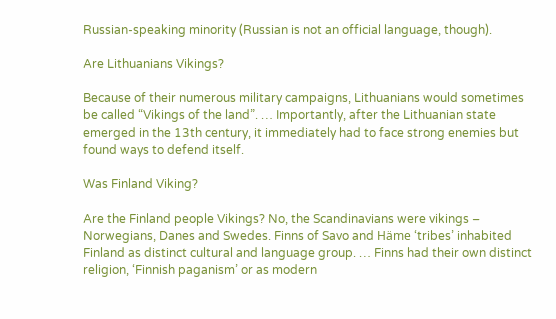Russian-speaking minority (Russian is not an official language, though).

Are Lithuanians Vikings?

Because of their numerous military campaigns, Lithuanians would sometimes be called “Vikings of the land”. … Importantly, after the Lithuanian state emerged in the 13th century, it immediately had to face strong enemies but found ways to defend itself.

Was Finland Viking?

Are the Finland people Vikings? No, the Scandinavians were vikings – Norwegians, Danes and Swedes. Finns of Savo and Häme ‘tribes’ inhabited Finland as distinct cultural and language group. … Finns had their own distinct religion, ‘Finnish paganism’ or as modern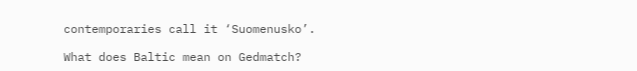contemporaries call it ‘Suomenusko’.

What does Baltic mean on Gedmatch?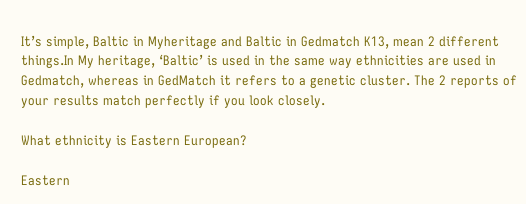It’s simple, Baltic in Myheritage and Baltic in Gedmatch K13, mean 2 different things.In My heritage, ‘Baltic’ is used in the same way ethnicities are used in Gedmatch, whereas in GedMatch it refers to a genetic cluster. The 2 reports of your results match perfectly if you look closely.

What ethnicity is Eastern European?

Eastern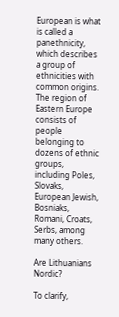European is what is called a panethnicity, which describes a group of ethnicities with common origins. The region of Eastern Europe consists of people belonging to dozens of ethnic groups, including Poles, Slovaks, European Jewish, Bosniaks, Romani, Croats, Serbs, among many others.

Are Lithuanians Nordic?

To clarify,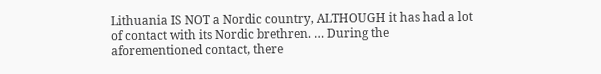Lithuania IS NOT a Nordic country, ALTHOUGH it has had a lot of contact with its Nordic brethren. … During the aforementioned contact, there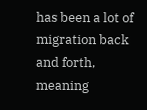has been a lot of migration back and forth, meaning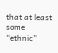that at least some “ethnic”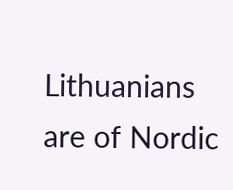Lithuanians are of Nordic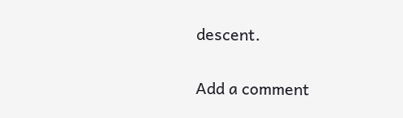descent.

Add a comment